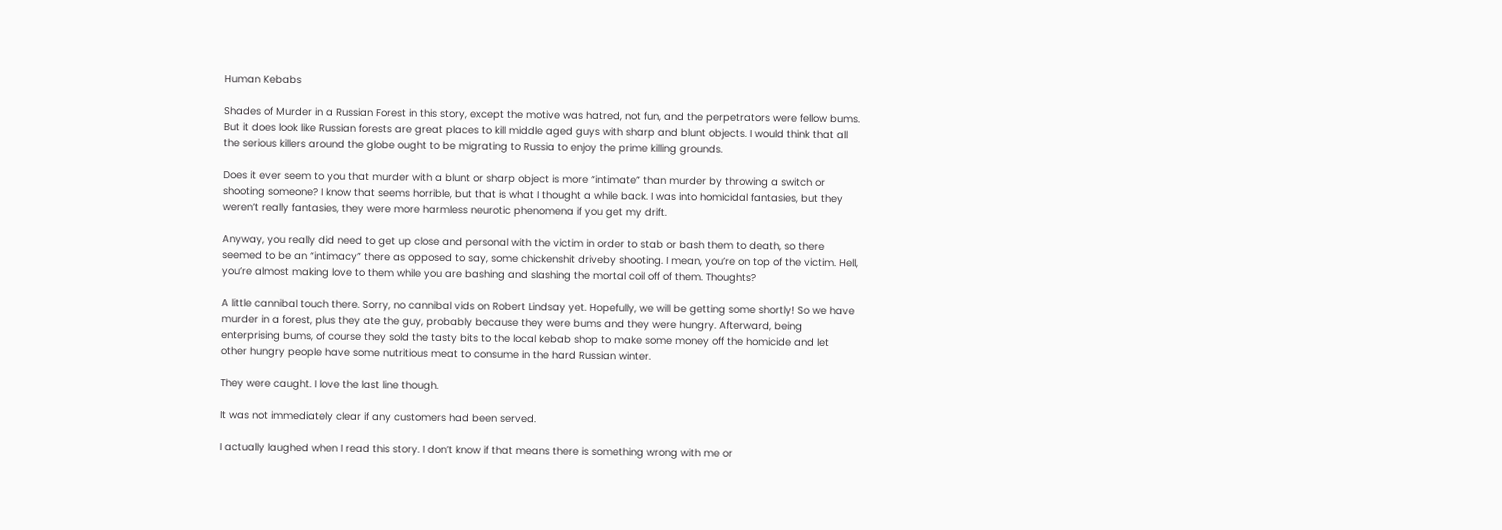Human Kebabs

Shades of Murder in a Russian Forest in this story, except the motive was hatred, not fun, and the perpetrators were fellow bums. But it does look like Russian forests are great places to kill middle aged guys with sharp and blunt objects. I would think that all the serious killers around the globe ought to be migrating to Russia to enjoy the prime killing grounds.

Does it ever seem to you that murder with a blunt or sharp object is more “intimate” than murder by throwing a switch or shooting someone? I know that seems horrible, but that is what I thought a while back. I was into homicidal fantasies, but they weren’t really fantasies, they were more harmless neurotic phenomena if you get my drift.

Anyway, you really did need to get up close and personal with the victim in order to stab or bash them to death, so there seemed to be an “intimacy” there as opposed to say, some chickenshit driveby shooting. I mean, you’re on top of the victim. Hell, you’re almost making love to them while you are bashing and slashing the mortal coil off of them. Thoughts?

A little cannibal touch there. Sorry, no cannibal vids on Robert Lindsay yet. Hopefully, we will be getting some shortly! So we have murder in a forest, plus they ate the guy, probably because they were bums and they were hungry. Afterward, being enterprising bums, of course they sold the tasty bits to the local kebab shop to make some money off the homicide and let other hungry people have some nutritious meat to consume in the hard Russian winter.

They were caught. I love the last line though.

It was not immediately clear if any customers had been served.

I actually laughed when I read this story. I don’t know if that means there is something wrong with me or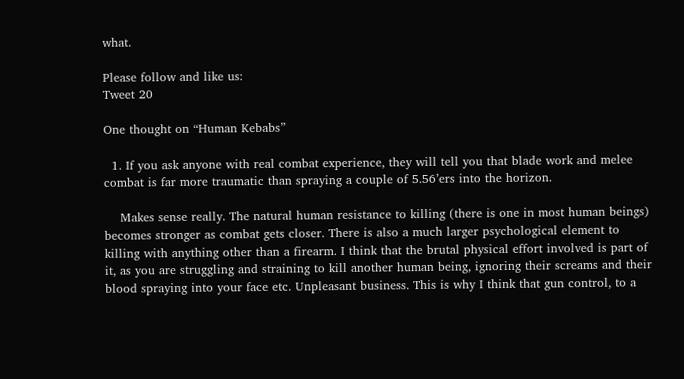what.

Please follow and like us:
Tweet 20

One thought on “Human Kebabs”

  1. If you ask anyone with real combat experience, they will tell you that blade work and melee combat is far more traumatic than spraying a couple of 5.56’ers into the horizon.

    Makes sense really. The natural human resistance to killing (there is one in most human beings) becomes stronger as combat gets closer. There is also a much larger psychological element to killing with anything other than a firearm. I think that the brutal physical effort involved is part of it, as you are struggling and straining to kill another human being, ignoring their screams and their blood spraying into your face etc. Unpleasant business. This is why I think that gun control, to a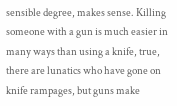sensible degree, makes sense. Killing someone with a gun is much easier in many ways than using a knife, true, there are lunatics who have gone on knife rampages, but guns make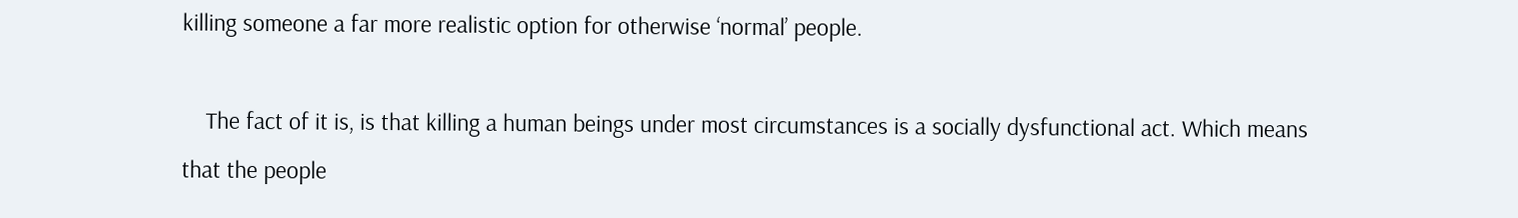killing someone a far more realistic option for otherwise ‘normal’ people.

    The fact of it is, is that killing a human beings under most circumstances is a socially dysfunctional act. Which means that the people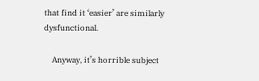that find it ‘easier’ are similarly dysfunctional.

    Anyway, it’s horrible subject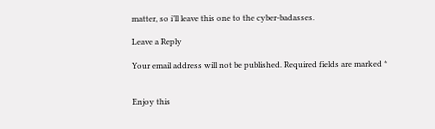matter, so i’ll leave this one to the cyber-badasses.

Leave a Reply

Your email address will not be published. Required fields are marked *


Enjoy this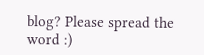blog? Please spread the word :)